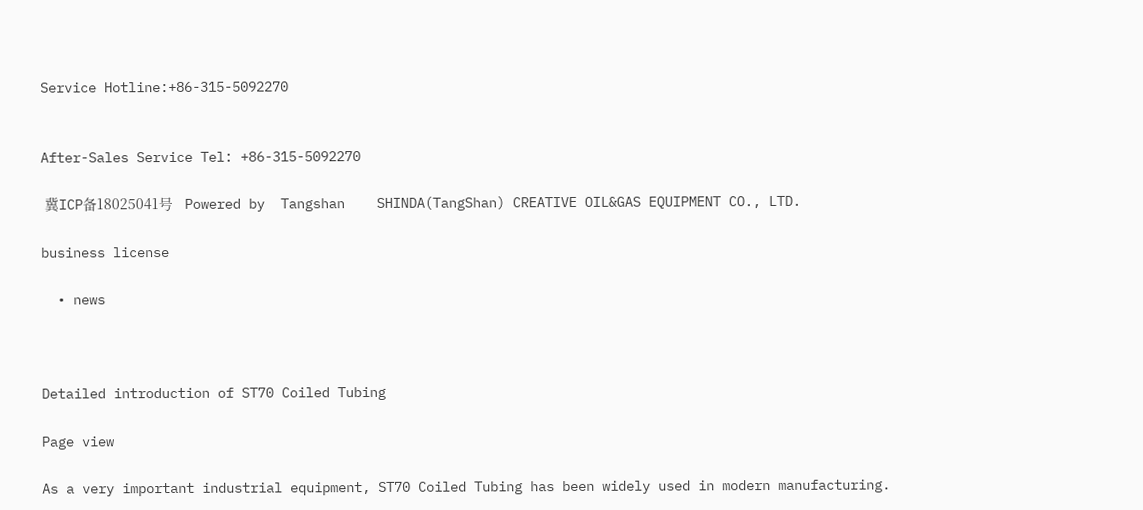Service Hotline:+86-315-5092270


After-Sales Service Tel: +86-315-5092270

 冀ICP备18025041号   Powered by  Tangshan    SHINDA(TangShan) CREATIVE OIL&GAS EQUIPMENT CO., LTD.

business license

  • news



Detailed introduction of ST70 Coiled Tubing

Page view

As a very important industrial equipment, ST70 Coiled Tubing has been widely used in modern manufacturing.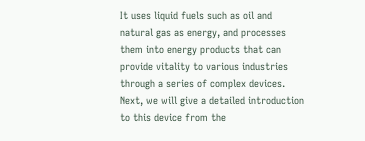It uses liquid fuels such as oil and natural gas as energy, and processes them into energy products that can provide vitality to various industries through a series of complex devices. Next, we will give a detailed introduction to this device from the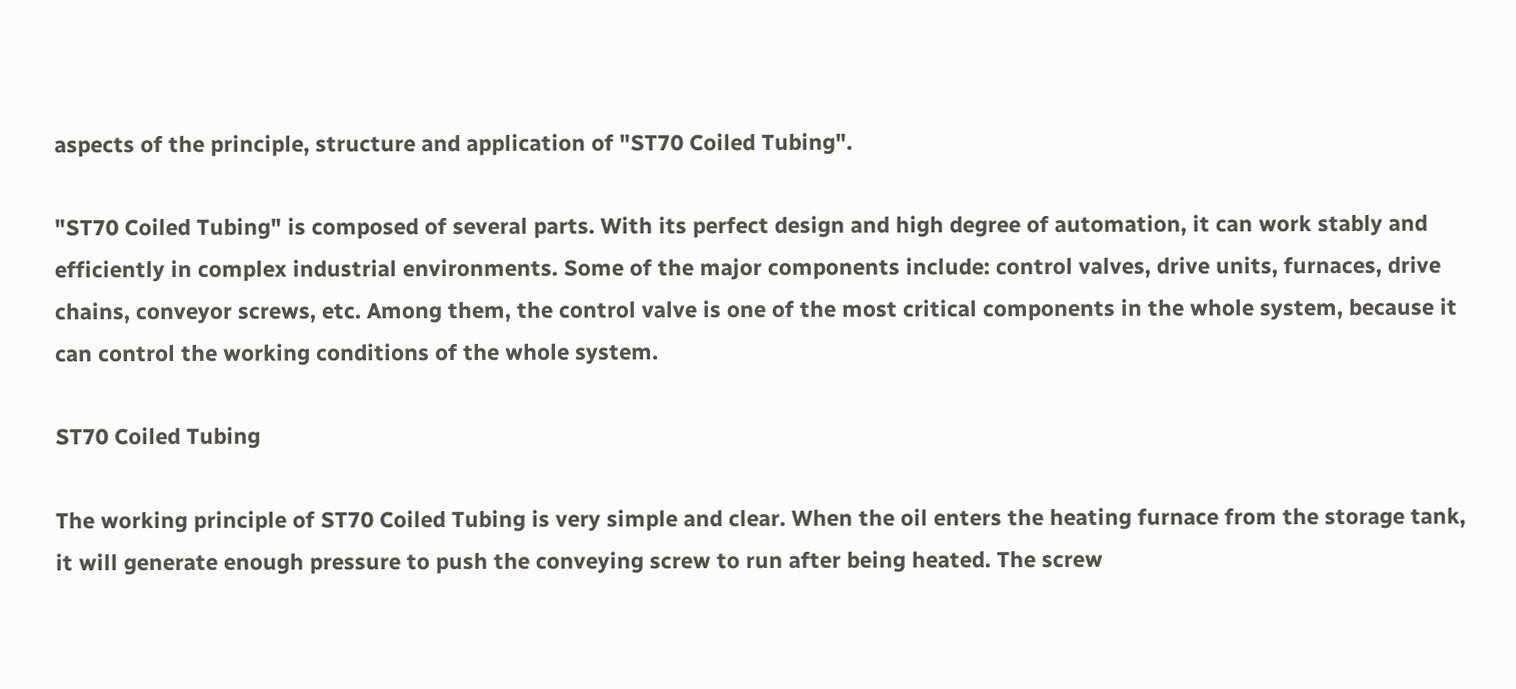aspects of the principle, structure and application of "ST70 Coiled Tubing".

"ST70 Coiled Tubing" is composed of several parts. With its perfect design and high degree of automation, it can work stably and efficiently in complex industrial environments. Some of the major components include: control valves, drive units, furnaces, drive chains, conveyor screws, etc. Among them, the control valve is one of the most critical components in the whole system, because it can control the working conditions of the whole system.

ST70 Coiled Tubing

The working principle of ST70 Coiled Tubing is very simple and clear. When the oil enters the heating furnace from the storage tank, it will generate enough pressure to push the conveying screw to run after being heated. The screw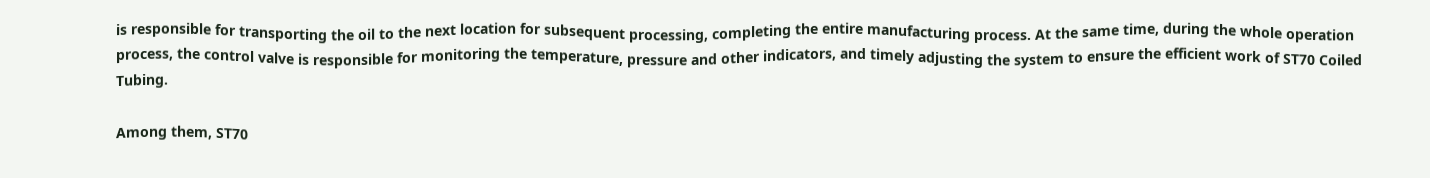is responsible for transporting the oil to the next location for subsequent processing, completing the entire manufacturing process. At the same time, during the whole operation process, the control valve is responsible for monitoring the temperature, pressure and other indicators, and timely adjusting the system to ensure the efficient work of ST70 Coiled Tubing.

Among them, ST70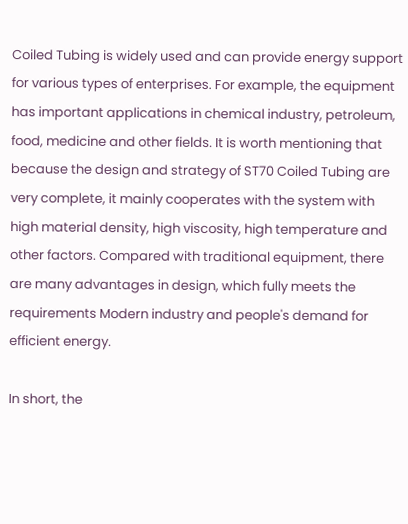Coiled Tubing is widely used and can provide energy support for various types of enterprises. For example, the equipment has important applications in chemical industry, petroleum, food, medicine and other fields. It is worth mentioning that because the design and strategy of ST70 Coiled Tubing are very complete, it mainly cooperates with the system with high material density, high viscosity, high temperature and other factors. Compared with traditional equipment, there are many advantages in design, which fully meets the requirements Modern industry and people's demand for efficient energy.

In short, the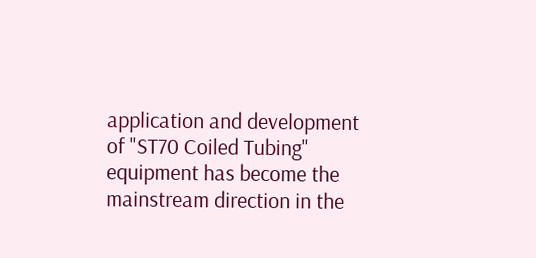application and development of "ST70 Coiled Tubing" equipment has become the mainstream direction in the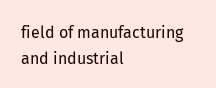field of manufacturing and industrial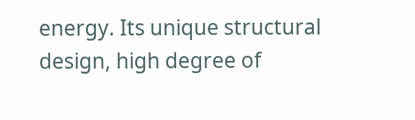energy. Its unique structural design, high degree of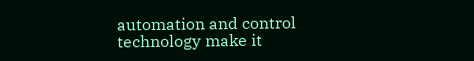automation and control technology make it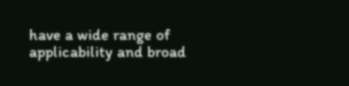have a wide range of applicability and broad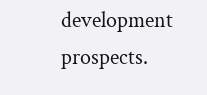development prospects.